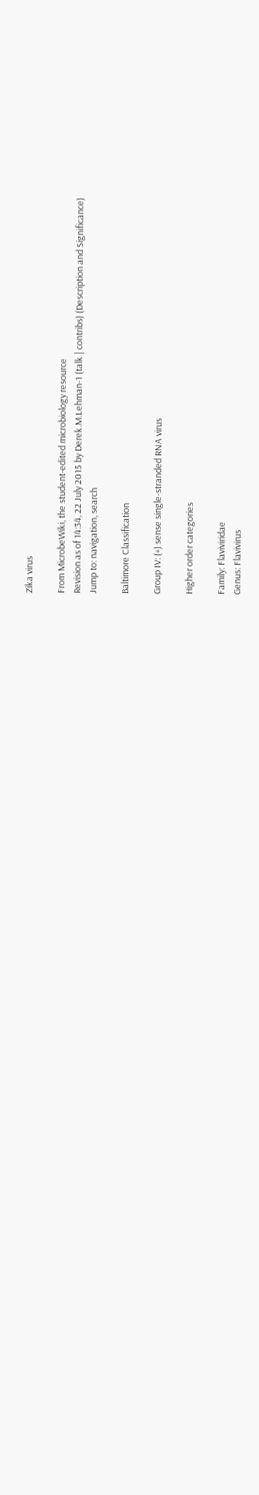Zika virus

From MicrobeWiki, the student-edited microbiology resource
Revision as of 14:34, 22 July 2015 by Derek.M.Lehman-1 (talk | contribs) (Description and Significance)
Jump to: navigation, search

Baltimore Classification

Group IV: (+) sense single-stranded RNA virus

Higher order categories

Family: Flaviviridae
Genus: Flavivirus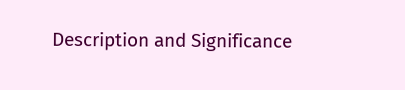Description and Significance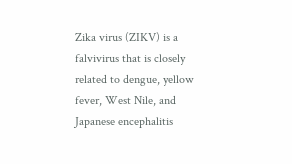Zika virus (ZIKV) is a falvivirus that is closely related to dengue, yellow fever, West Nile, and Japanese encephalitis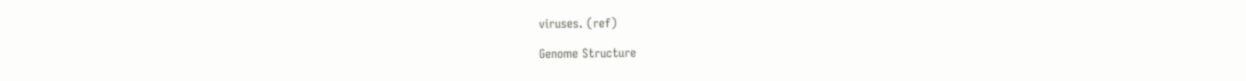viruses. (ref)

Genome Structure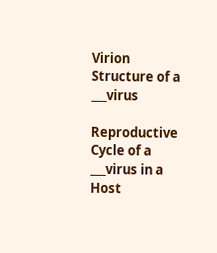Virion Structure of a ___virus

Reproductive Cycle of a ___virus in a Host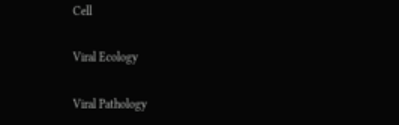Cell

Viral Ecology

Viral Pathology